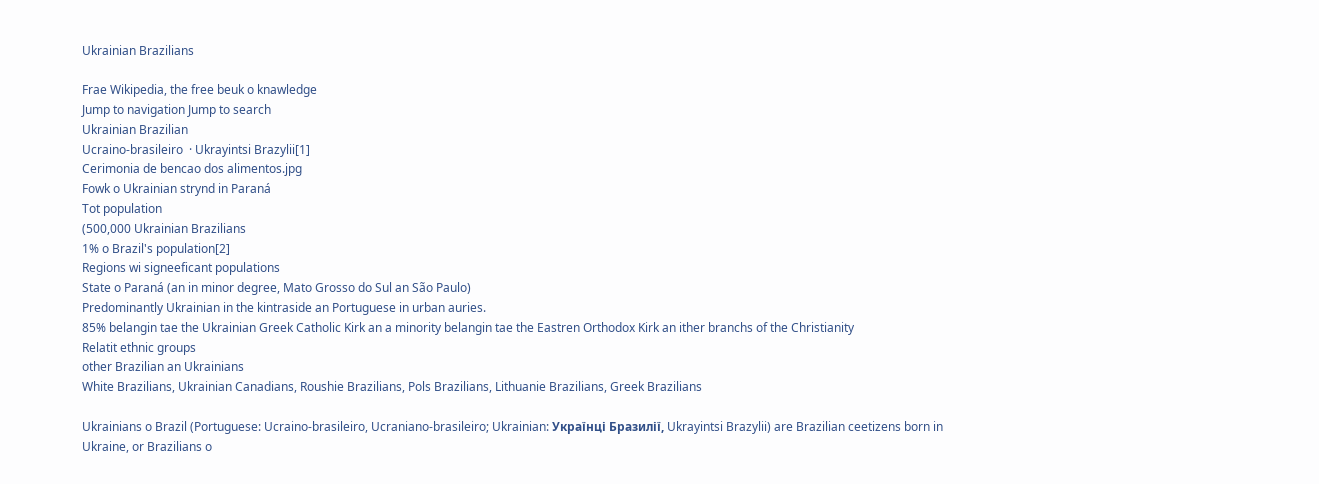Ukrainian Brazilians

Frae Wikipedia, the free beuk o knawledge
Jump to navigation Jump to search
Ukrainian Brazilian
Ucraino-brasileiro  · Ukrayintsi Brazylii[1]
Cerimonia de bencao dos alimentos.jpg
Fowk o Ukrainian strynd in Paraná
Tot population
(500,000 Ukrainian Brazilians
1% o Brazil's population[2]
Regions wi signeeficant populations
State o Paraná (an in minor degree, Mato Grosso do Sul an São Paulo)
Predominantly Ukrainian in the kintraside an Portuguese in urban auries.
85% belangin tae the Ukrainian Greek Catholic Kirk an a minority belangin tae the Eastren Orthodox Kirk an ither branchs of the Christianity
Relatit ethnic groups
other Brazilian an Ukrainians
White Brazilians, Ukrainian Canadians, Roushie Brazilians, Pols Brazilians, Lithuanie Brazilians, Greek Brazilians

Ukrainians o Brazil (Portuguese: Ucraino-brasileiro, Ucraniano-brasileiro; Ukrainian: Українці Бразилії, Ukrayintsi Brazylii) are Brazilian ceetizens born in Ukraine, or Brazilians o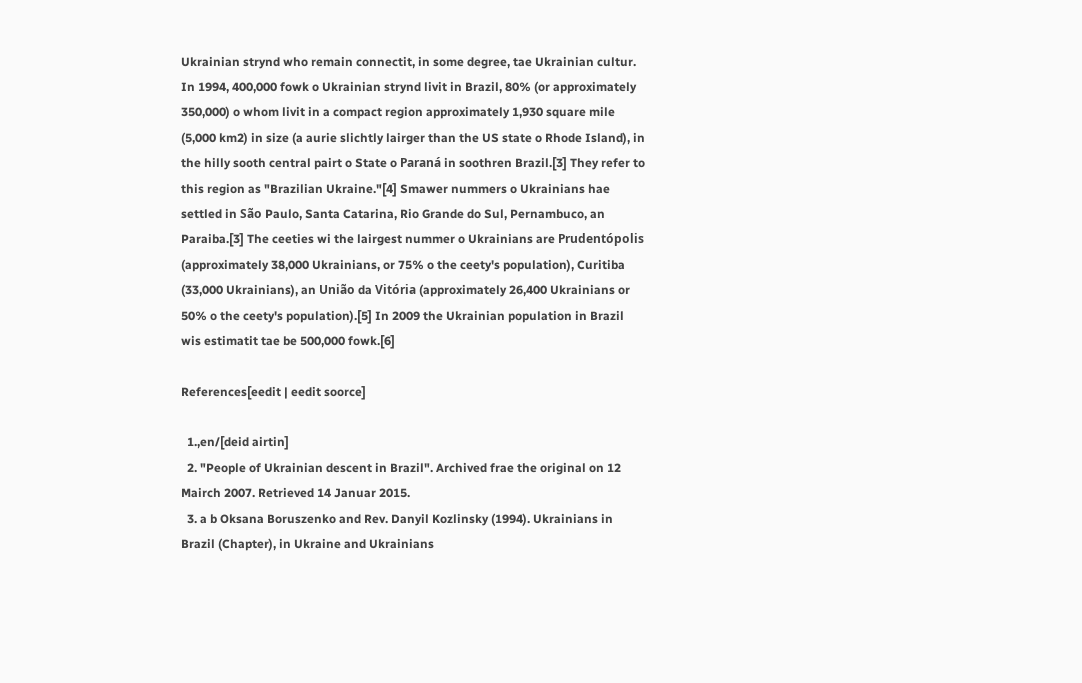Ukrainian strynd who remain connectit, in some degree, tae Ukrainian cultur. In 1994, 400,000 fowk o Ukrainian strynd livit in Brazil, 80% (or approximately 350,000) o whom livit in a compact region approximately 1,930 square mile (5,000 km2) in size (a aurie slichtly lairger than the US state o Rhode Island), in the hilly sooth central pairt o State o Paraná in soothren Brazil.[3] They refer to this region as "Brazilian Ukraine."[4] Smawer nummers o Ukrainians hae settled in São Paulo, Santa Catarina, Rio Grande do Sul, Pernambuco, an Paraiba.[3] The ceeties wi the lairgest nummer o Ukrainians are Prudentópolis (approximately 38,000 Ukrainians, or 75% o the ceety's population), Curitiba (33,000 Ukrainians), an União da Vitória (approximately 26,400 Ukrainians or 50% o the ceety's population).[5] In 2009 the Ukrainian population in Brazil wis estimatit tae be 500,000 fowk.[6]

References[eedit | eedit soorce]

  1.,en/[deid airtin]
  2. "People of Ukrainian descent in Brazil". Archived frae the original on 12 Mairch 2007. Retrieved 14 Januar 2015.
  3. a b Oksana Boruszenko and Rev. Danyil Kozlinsky (1994). Ukrainians in Brazil (Chapter), in Ukraine and Ukrainians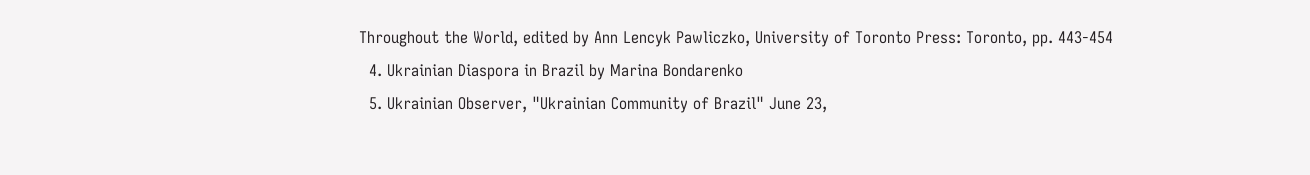Throughout the World, edited by Ann Lencyk Pawliczko, University of Toronto Press: Toronto, pp. 443-454
  4. Ukrainian Diaspora in Brazil by Marina Bondarenko
  5. Ukrainian Observer, "Ukrainian Community of Brazil" June 23,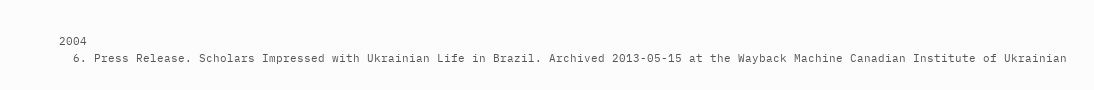2004
  6. Press Release. Scholars Impressed with Ukrainian Life in Brazil. Archived 2013-05-15 at the Wayback Machine Canadian Institute of Ukrainian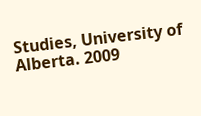Studies, University of Alberta. 2009